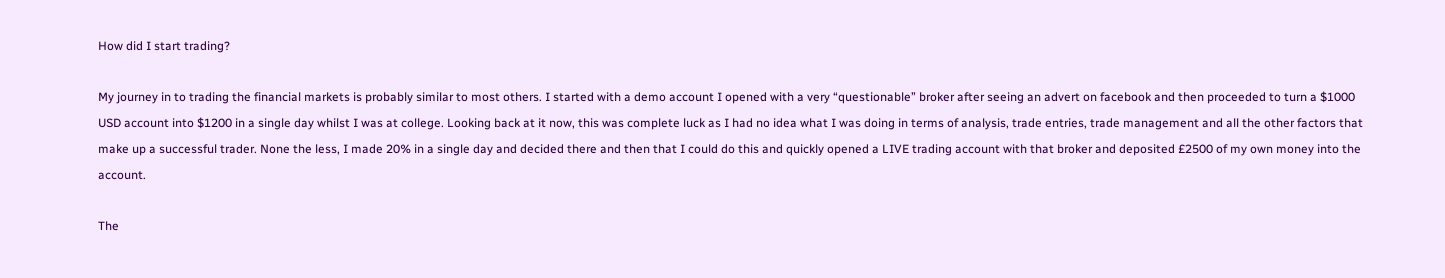How did I start trading?

My journey in to trading the financial markets is probably similar to most others. I started with a demo account I opened with a very “questionable” broker after seeing an advert on facebook and then proceeded to turn a $1000 USD account into $1200 in a single day whilst I was at college. Looking back at it now, this was complete luck as I had no idea what I was doing in terms of analysis, trade entries, trade management and all the other factors that make up a successful trader. None the less, I made 20% in a single day and decided there and then that I could do this and quickly opened a LIVE trading account with that broker and deposited £2500 of my own money into the account.

The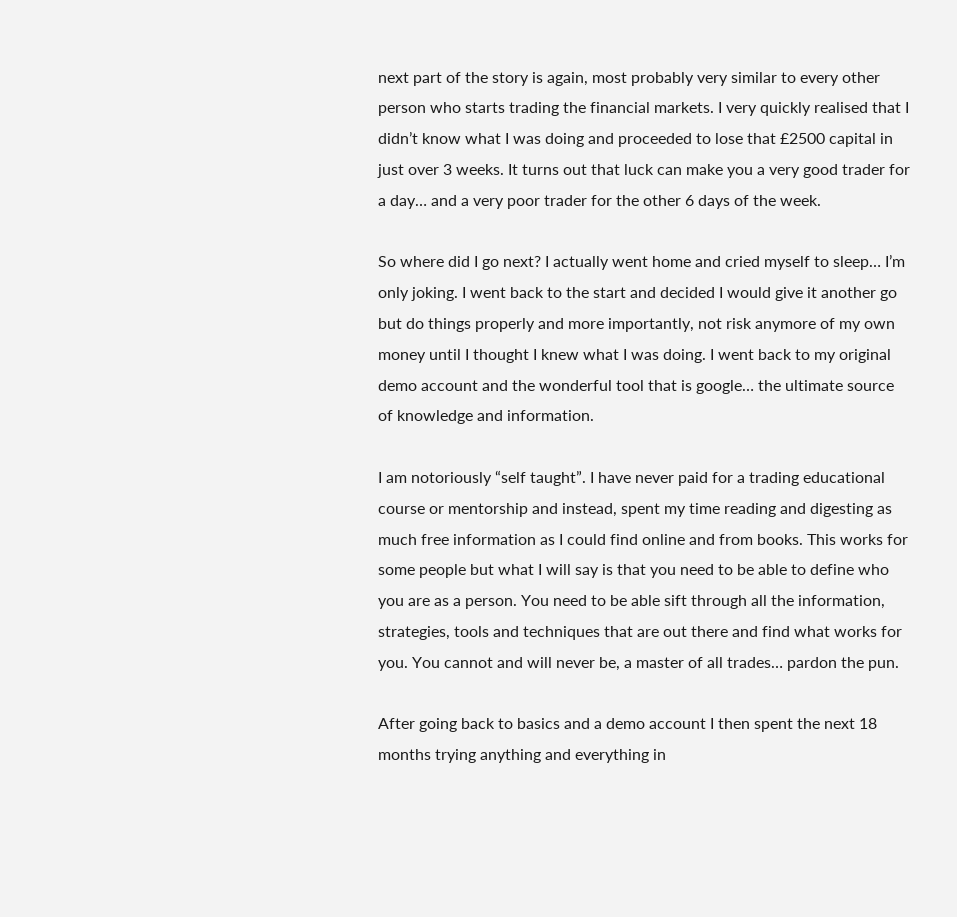next part of the story is again, most probably very similar to every other person who starts trading the financial markets. I very quickly realised that I didn’t know what I was doing and proceeded to lose that £2500 capital in just over 3 weeks. It turns out that luck can make you a very good trader for a day… and a very poor trader for the other 6 days of the week.

So where did I go next? I actually went home and cried myself to sleep… I’m only joking. I went back to the start and decided I would give it another go but do things properly and more importantly, not risk anymore of my own money until I thought I knew what I was doing. I went back to my original demo account and the wonderful tool that is google… the ultimate source of knowledge and information.

I am notoriously “self taught”. I have never paid for a trading educational course or mentorship and instead, spent my time reading and digesting as much free information as I could find online and from books. This works for some people but what I will say is that you need to be able to define who you are as a person. You need to be able sift through all the information, strategies, tools and techniques that are out there and find what works for you. You cannot and will never be, a master of all trades… pardon the pun.

After going back to basics and a demo account I then spent the next 18 months trying anything and everything in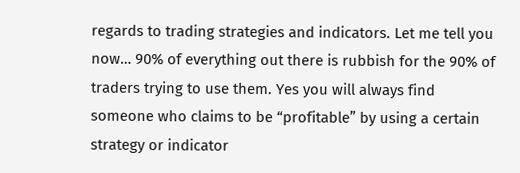regards to trading strategies and indicators. Let me tell you now… 90% of everything out there is rubbish for the 90% of traders trying to use them. Yes you will always find someone who claims to be “profitable” by using a certain strategy or indicator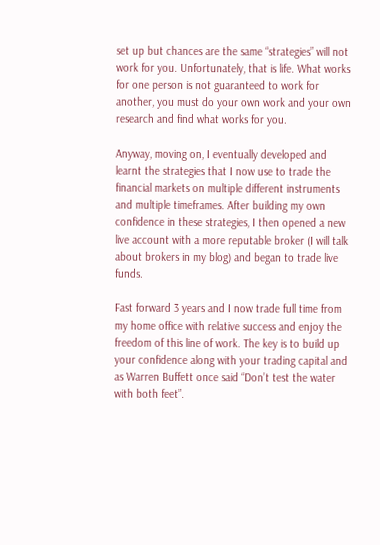set up but chances are the same “strategies” will not work for you. Unfortunately, that is life. What works for one person is not guaranteed to work for another, you must do your own work and your own research and find what works for you.

Anyway, moving on, I eventually developed and learnt the strategies that I now use to trade the financial markets on multiple different instruments and multiple timeframes. After building my own confidence in these strategies, I then opened a new live account with a more reputable broker (I will talk about brokers in my blog) and began to trade live funds.

Fast forward 3 years and I now trade full time from my home office with relative success and enjoy the freedom of this line of work. The key is to build up your confidence along with your trading capital and as Warren Buffett once said “Don’t test the water with both feet”.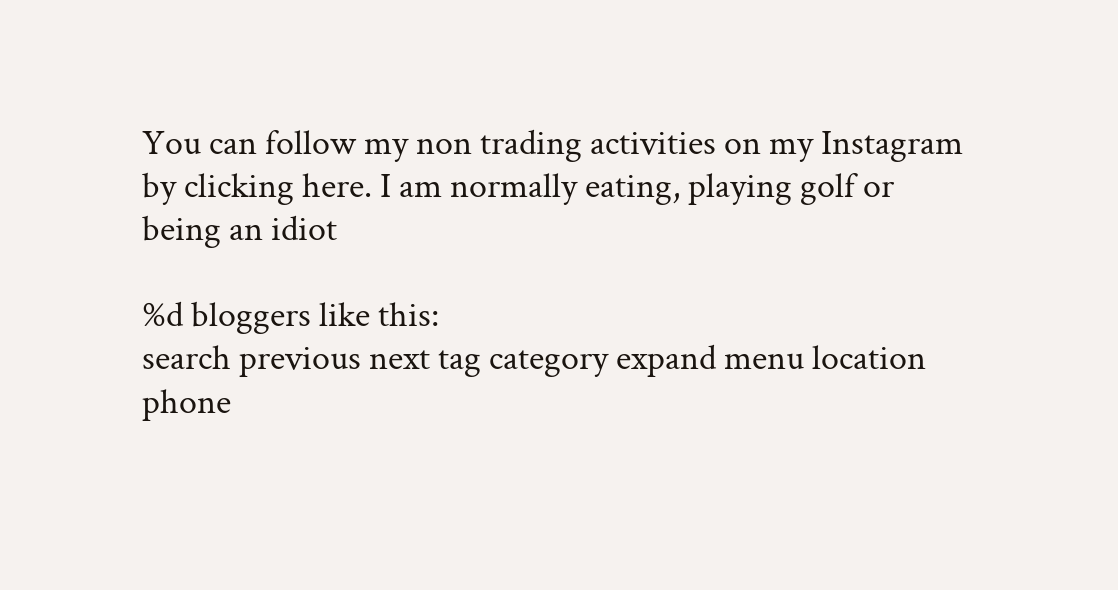You can follow my non trading activities on my Instagram by clicking here. I am normally eating, playing golf or being an idiot

%d bloggers like this:
search previous next tag category expand menu location phone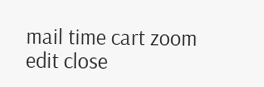mail time cart zoom edit close